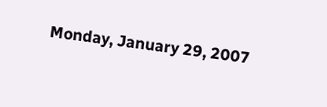Monday, January 29, 2007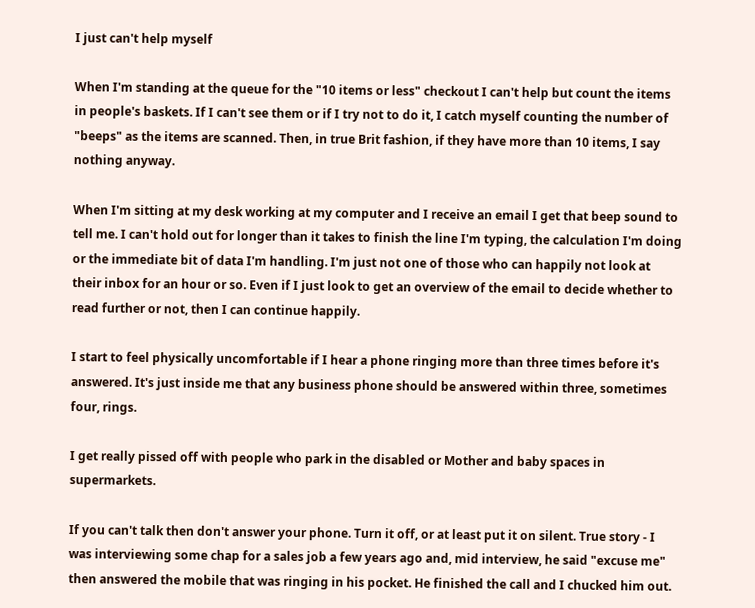I just can't help myself

When I'm standing at the queue for the "10 items or less" checkout I can't help but count the items in people's baskets. If I can't see them or if I try not to do it, I catch myself counting the number of "beeps" as the items are scanned. Then, in true Brit fashion, if they have more than 10 items, I say nothing anyway.

When I'm sitting at my desk working at my computer and I receive an email I get that beep sound to tell me. I can't hold out for longer than it takes to finish the line I'm typing, the calculation I'm doing or the immediate bit of data I'm handling. I'm just not one of those who can happily not look at their inbox for an hour or so. Even if I just look to get an overview of the email to decide whether to read further or not, then I can continue happily.

I start to feel physically uncomfortable if I hear a phone ringing more than three times before it's answered. It's just inside me that any business phone should be answered within three, sometimes four, rings.

I get really pissed off with people who park in the disabled or Mother and baby spaces in supermarkets.

If you can't talk then don't answer your phone. Turn it off, or at least put it on silent. True story - I was interviewing some chap for a sales job a few years ago and, mid interview, he said "excuse me" then answered the mobile that was ringing in his pocket. He finished the call and I chucked him out.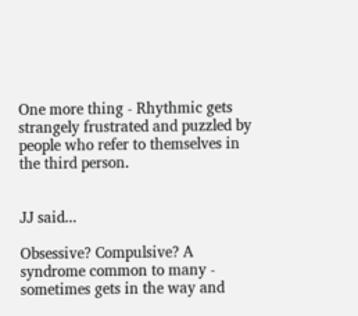One more thing - Rhythmic gets strangely frustrated and puzzled by people who refer to themselves in the third person.


JJ said...

Obsessive? Compulsive? A syndrome common to many - sometimes gets in the way and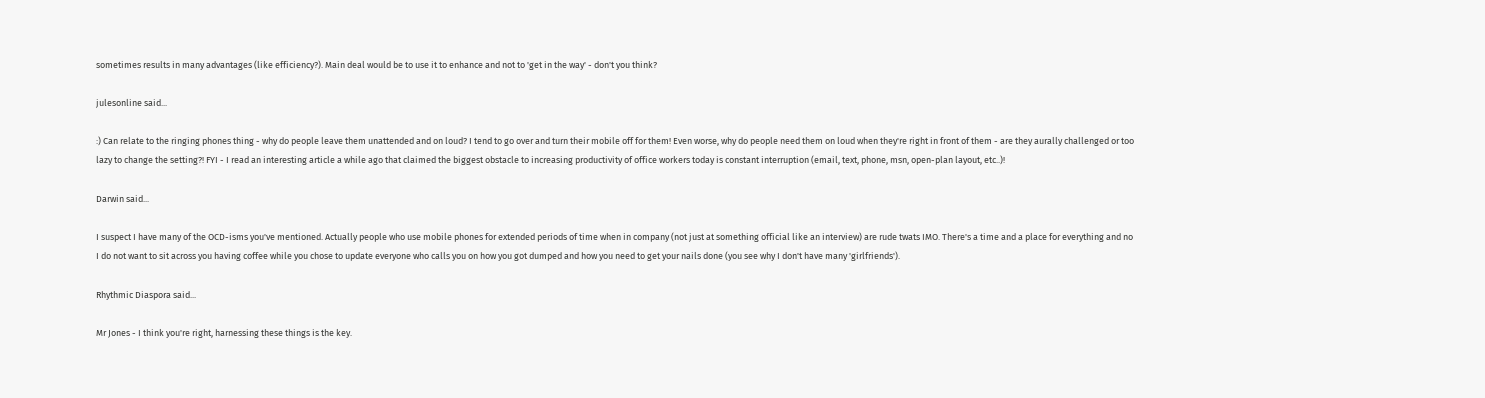sometimes results in many advantages (like efficiency?). Main deal would be to use it to enhance and not to 'get in the way' - don't you think?

julesonline said...

:) Can relate to the ringing phones thing - why do people leave them unattended and on loud? I tend to go over and turn their mobile off for them! Even worse, why do people need them on loud when they're right in front of them - are they aurally challenged or too lazy to change the setting?! FYI - I read an interesting article a while ago that claimed the biggest obstacle to increasing productivity of office workers today is constant interruption (email, text, phone, msn, open-plan layout, etc..)!

Darwin said...

I suspect I have many of the OCD-isms you've mentioned. Actually people who use mobile phones for extended periods of time when in company (not just at something official like an interview) are rude twats IMO. There's a time and a place for everything and no I do not want to sit across you having coffee while you chose to update everyone who calls you on how you got dumped and how you need to get your nails done (you see why I don't have many 'girlfriends').

Rhythmic Diaspora said...

Mr Jones - I think you're right, harnessing these things is the key.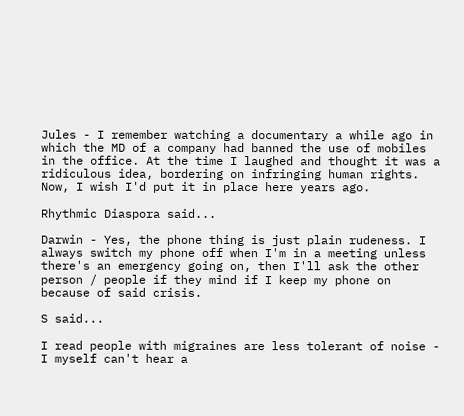Jules - I remember watching a documentary a while ago in which the MD of a company had banned the use of mobiles in the office. At the time I laughed and thought it was a ridiculous idea, bordering on infringing human rights. Now, I wish I'd put it in place here years ago.

Rhythmic Diaspora said...

Darwin - Yes, the phone thing is just plain rudeness. I always switch my phone off when I'm in a meeting unless there's an emergency going on, then I'll ask the other person / people if they mind if I keep my phone on because of said crisis.

S said...

I read people with migraines are less tolerant of noise - I myself can't hear a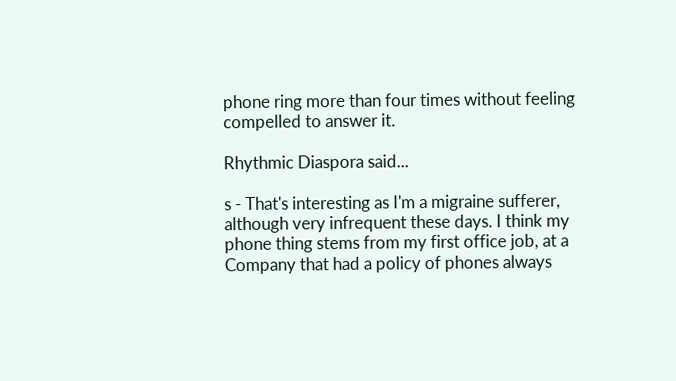phone ring more than four times without feeling compelled to answer it.

Rhythmic Diaspora said...

s - That's interesting as I'm a migraine sufferer, although very infrequent these days. I think my phone thing stems from my first office job, at a Company that had a policy of phones always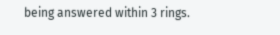being answered within 3 rings.